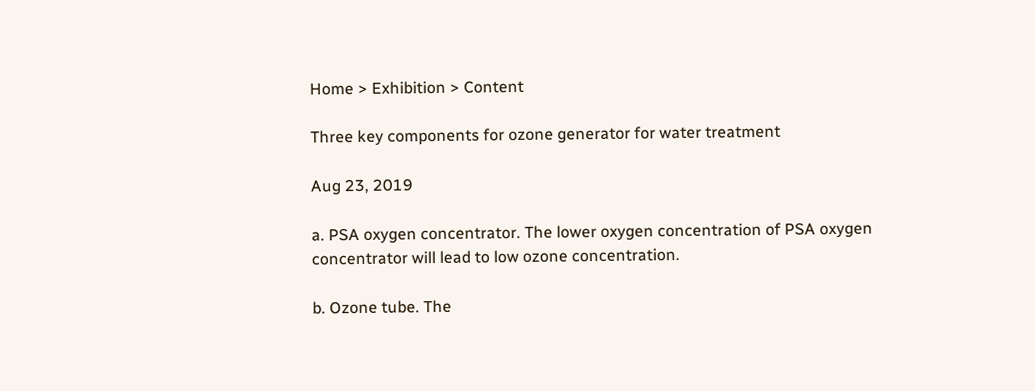Home > Exhibition > Content

Three key components for ozone generator for water treatment

Aug 23, 2019

a. PSA oxygen concentrator. The lower oxygen concentration of PSA oxygen concentrator will lead to low ozone concentration.

b. Ozone tube. The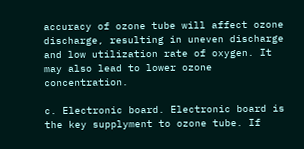accuracy of ozone tube will affect ozone discharge, resulting in uneven discharge and low utilization rate of oxygen. It may also lead to lower ozone concentration.

c. Electronic board. Electronic board is the key supplyment to ozone tube. If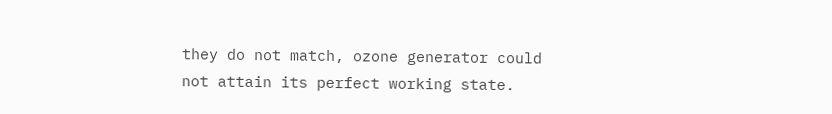they do not match, ozone generator could not attain its perfect working state.